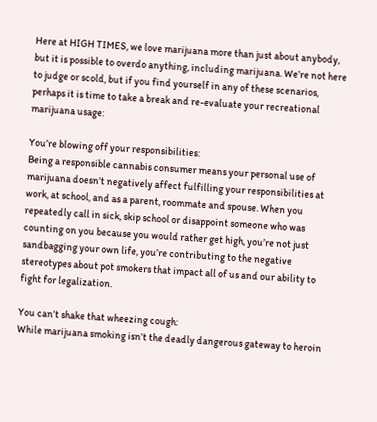Here at HIGH TIMES, we love marijuana more than just about anybody, but it is possible to overdo anything, including marijuana. We’re not here to judge or scold, but if you find yourself in any of these scenarios, perhaps it is time to take a break and re-evaluate your recreational marijuana usage:

You’re blowing off your responsibilities:
Being a responsible cannabis consumer means your personal use of marijuana doesn’t negatively affect fulfilling your responsibilities at work, at school, and as a parent, roommate and spouse. When you repeatedly call in sick, skip school or disappoint someone who was counting on you because you would rather get high, you’re not just sandbagging your own life, you’re contributing to the negative stereotypes about pot smokers that impact all of us and our ability to fight for legalization.

You can’t shake that wheezing cough:
While marijuana smoking isn’t the deadly dangerous gateway to heroin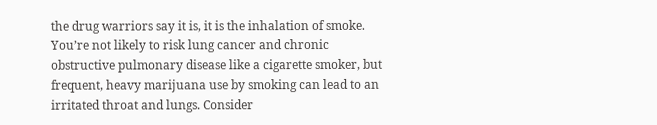the drug warriors say it is, it is the inhalation of smoke.  You’re not likely to risk lung cancer and chronic obstructive pulmonary disease like a cigarette smoker, but frequent, heavy marijuana use by smoking can lead to an irritated throat and lungs. Consider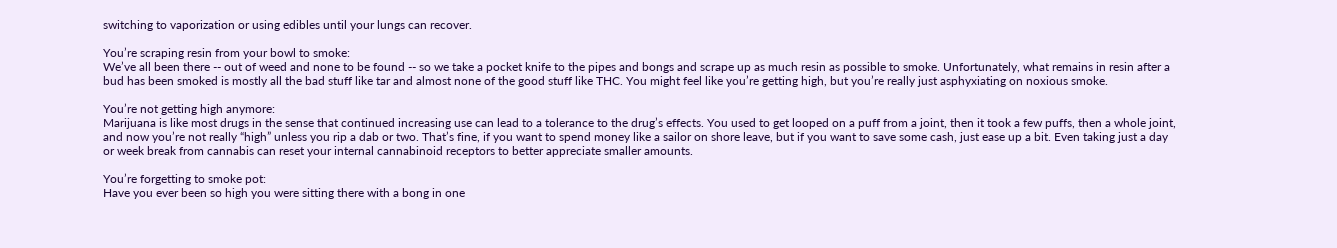switching to vaporization or using edibles until your lungs can recover.

You’re scraping resin from your bowl to smoke:
We’ve all been there -- out of weed and none to be found -- so we take a pocket knife to the pipes and bongs and scrape up as much resin as possible to smoke. Unfortunately, what remains in resin after a bud has been smoked is mostly all the bad stuff like tar and almost none of the good stuff like THC. You might feel like you’re getting high, but you’re really just asphyxiating on noxious smoke.

You’re not getting high anymore:
Marijuana is like most drugs in the sense that continued increasing use can lead to a tolerance to the drug’s effects. You used to get looped on a puff from a joint, then it took a few puffs, then a whole joint, and now you’re not really “high” unless you rip a dab or two. That’s fine, if you want to spend money like a sailor on shore leave, but if you want to save some cash, just ease up a bit. Even taking just a day or week break from cannabis can reset your internal cannabinoid receptors to better appreciate smaller amounts.

You’re forgetting to smoke pot:
Have you ever been so high you were sitting there with a bong in one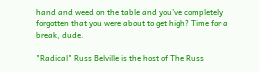hand and weed on the table and you’ve completely forgotten that you were about to get high? Time for a break, dude.

"Radical" Russ Belville is the host of The Russ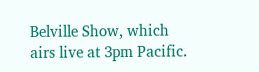Belville Show, which airs live at 3pm Pacific.